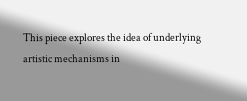This piece explores the idea of underlying artistic mechanisms in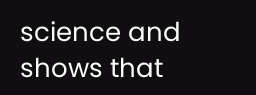science and shows that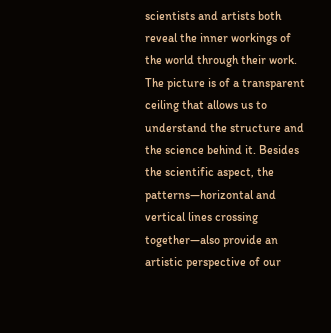scientists and artists both reveal the inner workings of the world through their work. The picture is of a transparent ceiling that allows us to understand the structure and the science behind it. Besides the scientific aspect, the patterns—horizontal and vertical lines crossing together—also provide an artistic perspective of our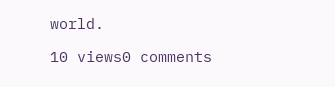world.

10 views0 comments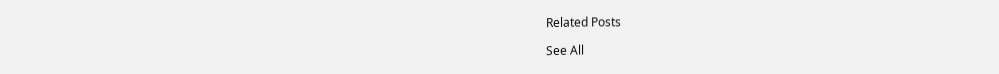Related Posts

See All